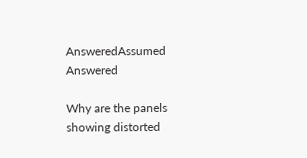AnsweredAssumed Answered

Why are the panels showing distorted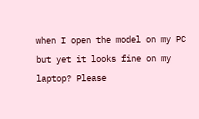when I open the model on my PC but yet it looks fine on my laptop? Please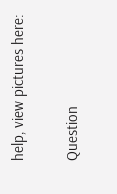help, view pictures here:

Question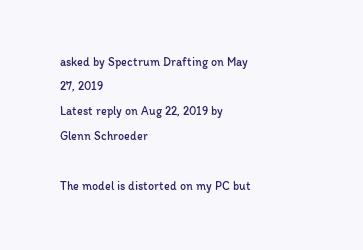asked by Spectrum Drafting on May 27, 2019
Latest reply on Aug 22, 2019 by Glenn Schroeder

The model is distorted on my PC but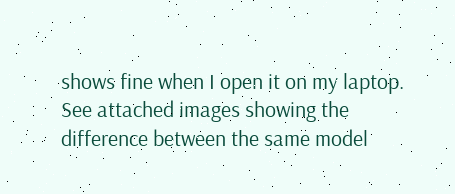shows fine when I open it on my laptop. See attached images showing the difference between the same model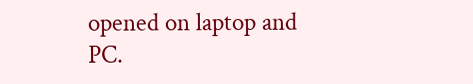opened on laptop and PC.